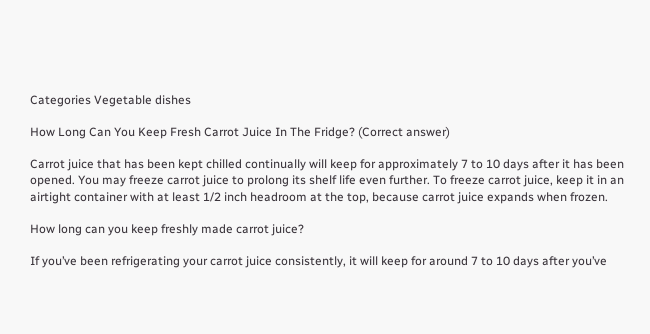Categories Vegetable dishes

How Long Can You Keep Fresh Carrot Juice In The Fridge? (Correct answer)

Carrot juice that has been kept chilled continually will keep for approximately 7 to 10 days after it has been opened. You may freeze carrot juice to prolong its shelf life even further. To freeze carrot juice, keep it in an airtight container with at least 1/2 inch headroom at the top, because carrot juice expands when frozen.

How long can you keep freshly made carrot juice?

If you’ve been refrigerating your carrot juice consistently, it will keep for around 7 to 10 days after you’ve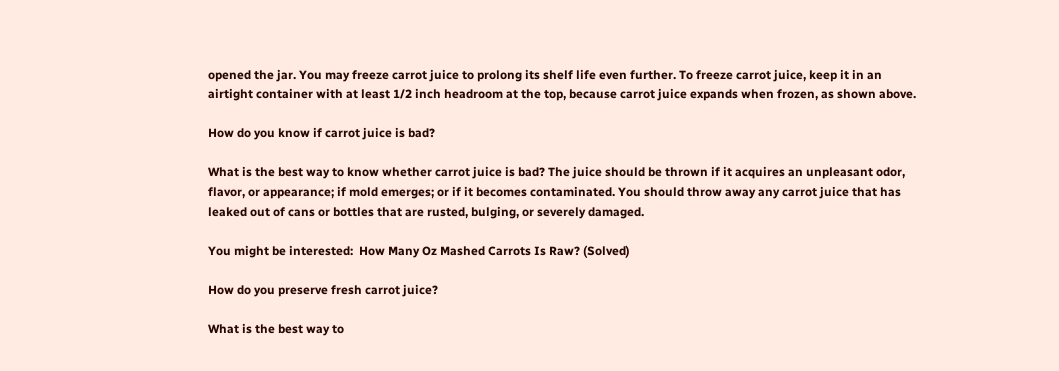opened the jar. You may freeze carrot juice to prolong its shelf life even further. To freeze carrot juice, keep it in an airtight container with at least 1/2 inch headroom at the top, because carrot juice expands when frozen, as shown above.

How do you know if carrot juice is bad?

What is the best way to know whether carrot juice is bad? The juice should be thrown if it acquires an unpleasant odor, flavor, or appearance; if mold emerges; or if it becomes contaminated. You should throw away any carrot juice that has leaked out of cans or bottles that are rusted, bulging, or severely damaged.

You might be interested:  How Many Oz Mashed Carrots Is Raw? (Solved)

How do you preserve fresh carrot juice?

What is the best way to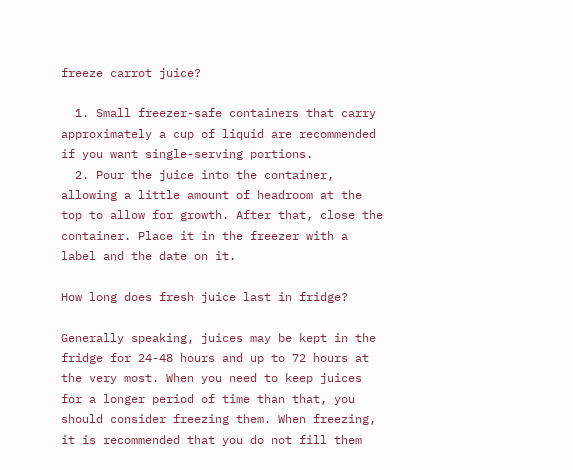freeze carrot juice?

  1. Small freezer-safe containers that carry approximately a cup of liquid are recommended if you want single-serving portions.
  2. Pour the juice into the container, allowing a little amount of headroom at the top to allow for growth. After that, close the container. Place it in the freezer with a label and the date on it.

How long does fresh juice last in fridge?

Generally speaking, juices may be kept in the fridge for 24-48 hours and up to 72 hours at the very most. When you need to keep juices for a longer period of time than that, you should consider freezing them. When freezing, it is recommended that you do not fill them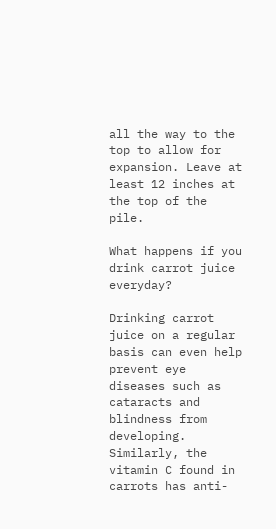all the way to the top to allow for expansion. Leave at least 12 inches at the top of the pile.

What happens if you drink carrot juice everyday?

Drinking carrot juice on a regular basis can even help prevent eye diseases such as cataracts and blindness from developing. Similarly, the vitamin C found in carrots has anti-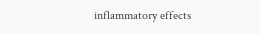inflammatory effects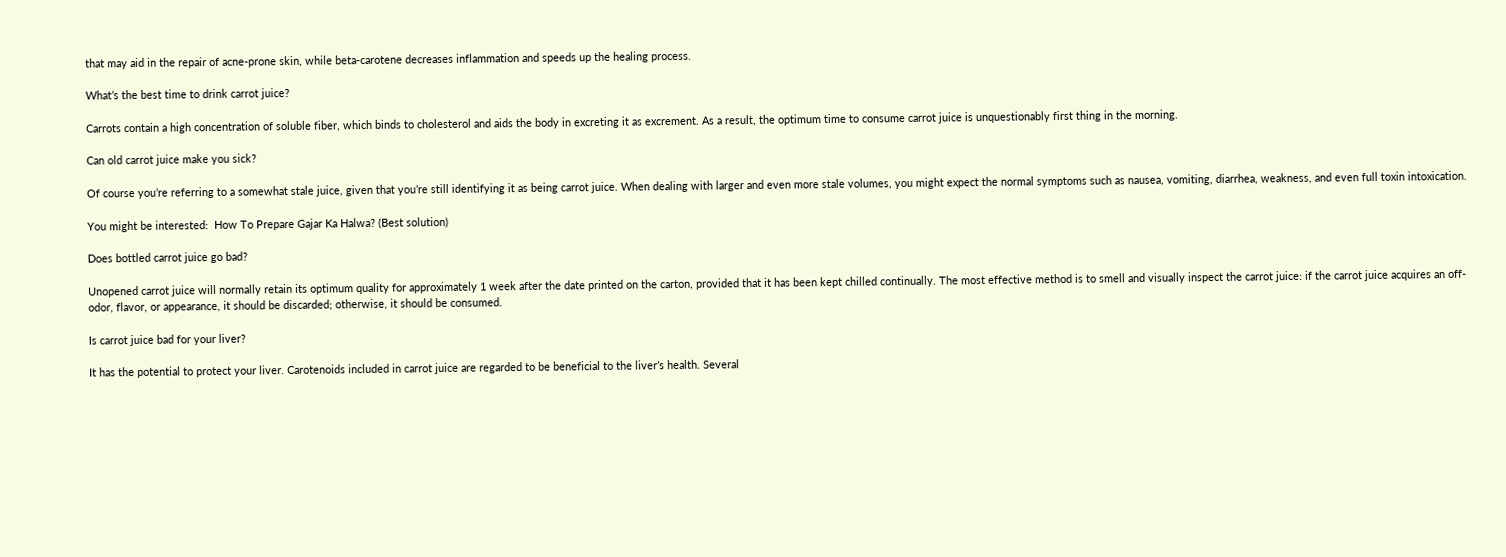that may aid in the repair of acne-prone skin, while beta-carotene decreases inflammation and speeds up the healing process.

What’s the best time to drink carrot juice?

Carrots contain a high concentration of soluble fiber, which binds to cholesterol and aids the body in excreting it as excrement. As a result, the optimum time to consume carrot juice is unquestionably first thing in the morning.

Can old carrot juice make you sick?

Of course you’re referring to a somewhat stale juice, given that you’re still identifying it as being carrot juice. When dealing with larger and even more stale volumes, you might expect the normal symptoms such as nausea, vomiting, diarrhea, weakness, and even full toxin intoxication.

You might be interested:  How To Prepare Gajar Ka Halwa? (Best solution)

Does bottled carrot juice go bad?

Unopened carrot juice will normally retain its optimum quality for approximately 1 week after the date printed on the carton, provided that it has been kept chilled continually. The most effective method is to smell and visually inspect the carrot juice: if the carrot juice acquires an off-odor, flavor, or appearance, it should be discarded; otherwise, it should be consumed.

Is carrot juice bad for your liver?

It has the potential to protect your liver. Carotenoids included in carrot juice are regarded to be beneficial to the liver’s health. Several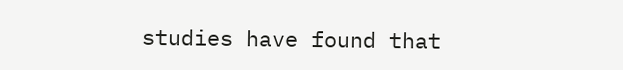studies have found that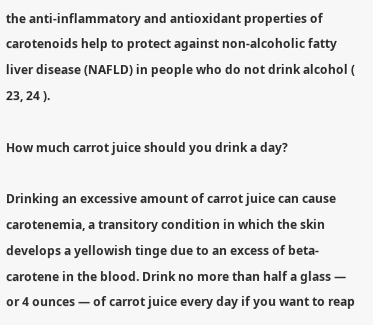the anti-inflammatory and antioxidant properties of carotenoids help to protect against non-alcoholic fatty liver disease (NAFLD) in people who do not drink alcohol ( 23, 24 ).

How much carrot juice should you drink a day?

Drinking an excessive amount of carrot juice can cause carotenemia, a transitory condition in which the skin develops a yellowish tinge due to an excess of beta-carotene in the blood. Drink no more than half a glass — or 4 ounces — of carrot juice every day if you want to reap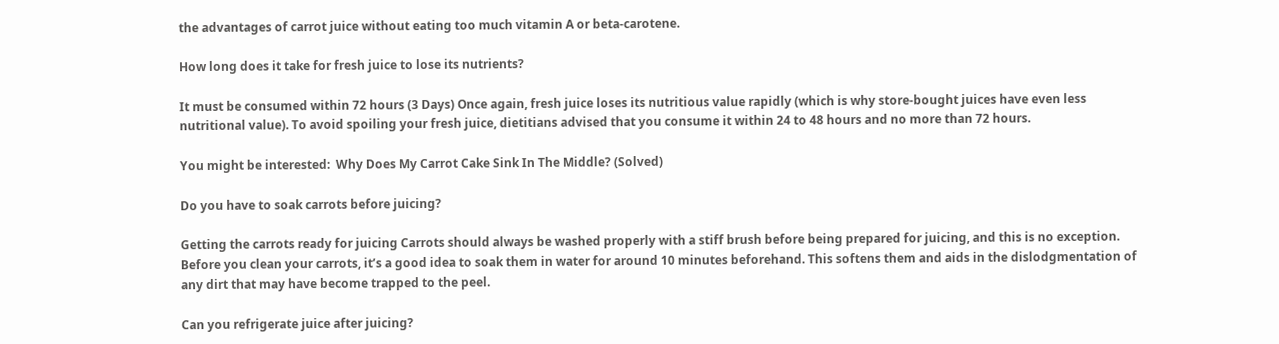the advantages of carrot juice without eating too much vitamin A or beta-carotene.

How long does it take for fresh juice to lose its nutrients?

It must be consumed within 72 hours (3 Days) Once again, fresh juice loses its nutritious value rapidly (which is why store-bought juices have even less nutritional value). To avoid spoiling your fresh juice, dietitians advised that you consume it within 24 to 48 hours and no more than 72 hours.

You might be interested:  Why Does My Carrot Cake Sink In The Middle? (Solved)

Do you have to soak carrots before juicing?

Getting the carrots ready for juicing Carrots should always be washed properly with a stiff brush before being prepared for juicing, and this is no exception. Before you clean your carrots, it’s a good idea to soak them in water for around 10 minutes beforehand. This softens them and aids in the dislodgmentation of any dirt that may have become trapped to the peel.

Can you refrigerate juice after juicing?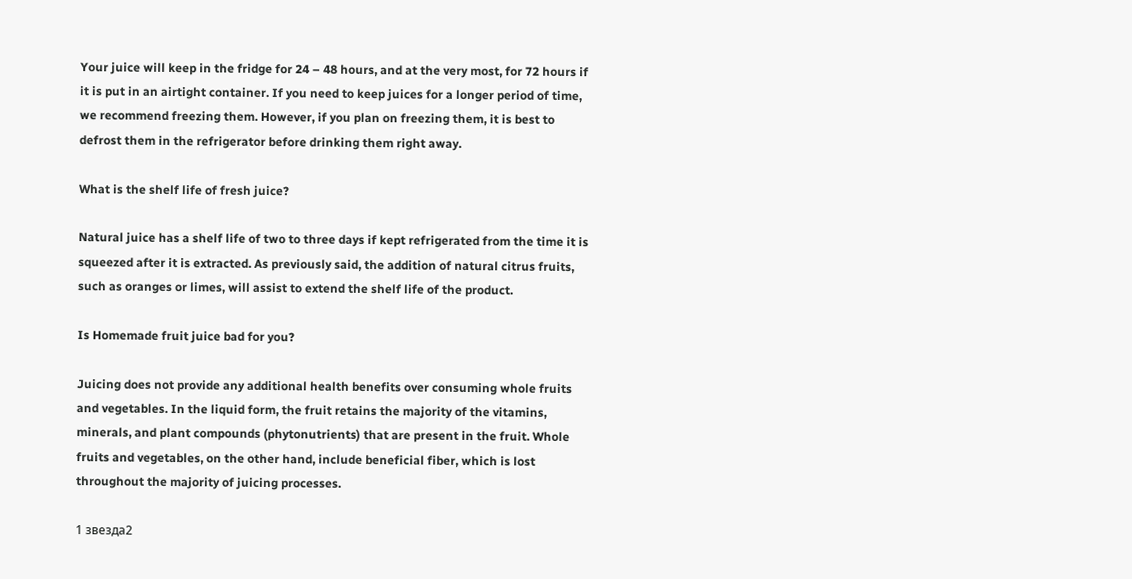Your juice will keep in the fridge for 24 – 48 hours, and at the very most, for 72 hours if it is put in an airtight container. If you need to keep juices for a longer period of time, we recommend freezing them. However, if you plan on freezing them, it is best to defrost them in the refrigerator before drinking them right away.

What is the shelf life of fresh juice?

Natural juice has a shelf life of two to three days if kept refrigerated from the time it is squeezed after it is extracted. As previously said, the addition of natural citrus fruits, such as oranges or limes, will assist to extend the shelf life of the product.

Is Homemade fruit juice bad for you?

Juicing does not provide any additional health benefits over consuming whole fruits and vegetables. In the liquid form, the fruit retains the majority of the vitamins, minerals, and plant compounds (phytonutrients) that are present in the fruit. Whole fruits and vegetables, on the other hand, include beneficial fiber, which is lost throughout the majority of juicing processes.

1 звезда2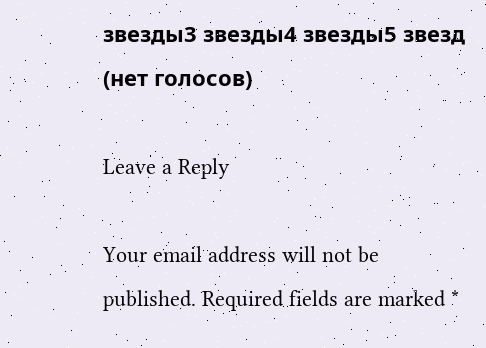звезды3 звезды4 звезды5 звезд (нет голосов)

Leave a Reply

Your email address will not be published. Required fields are marked *